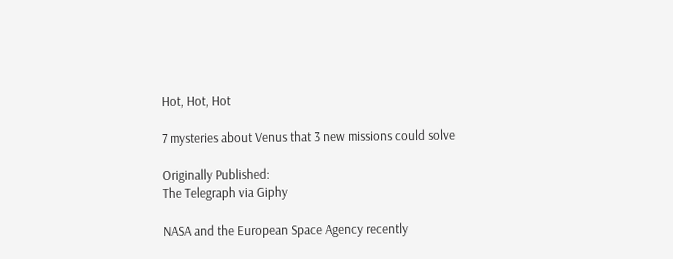Hot, Hot, Hot

7 mysteries about Venus that 3 new missions could solve

Originally Published:
The Telegraph via Giphy

NASA and the European Space Agency recently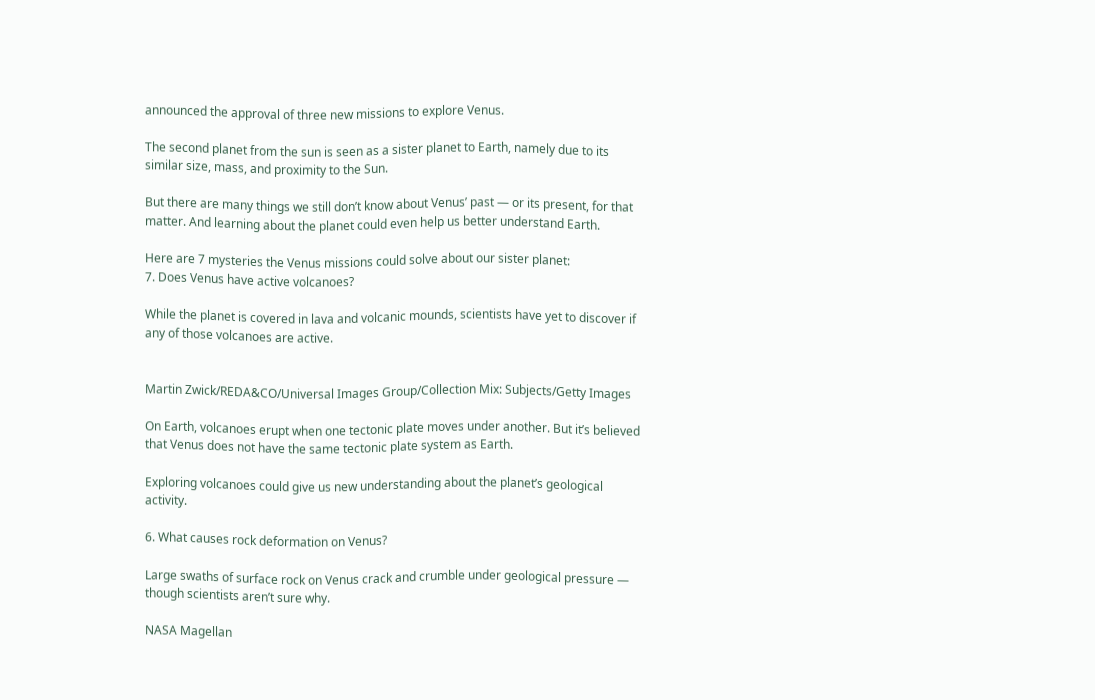announced the approval of three new missions to explore Venus.

The second planet from the sun is seen as a sister planet to Earth, namely due to its similar size, mass, and proximity to the Sun.

But there are many things we still don’t know about Venus’ past — or its present, for that matter. And learning about the planet could even help us better understand Earth.

Here are 7 mysteries the Venus missions could solve about our sister planet:
7. Does Venus have active volcanoes?

While the planet is covered in lava and volcanic mounds, scientists have yet to discover if any of those volcanoes are active.


Martin Zwick/REDA&CO/Universal Images Group/Collection Mix: Subjects/Getty Images

On Earth, volcanoes erupt when one tectonic plate moves under another. But it’s believed that Venus does not have the same tectonic plate system as Earth.

Exploring volcanoes could give us new understanding about the planet’s geological activity.

6. What causes rock deformation on Venus?

Large swaths of surface rock on Venus crack and crumble under geological pressure — though scientists aren’t sure why.

NASA Magellan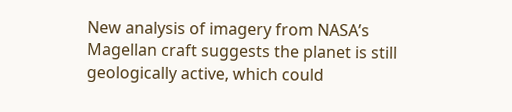New analysis of imagery from NASA’s Magellan craft suggests the planet is still geologically active, which could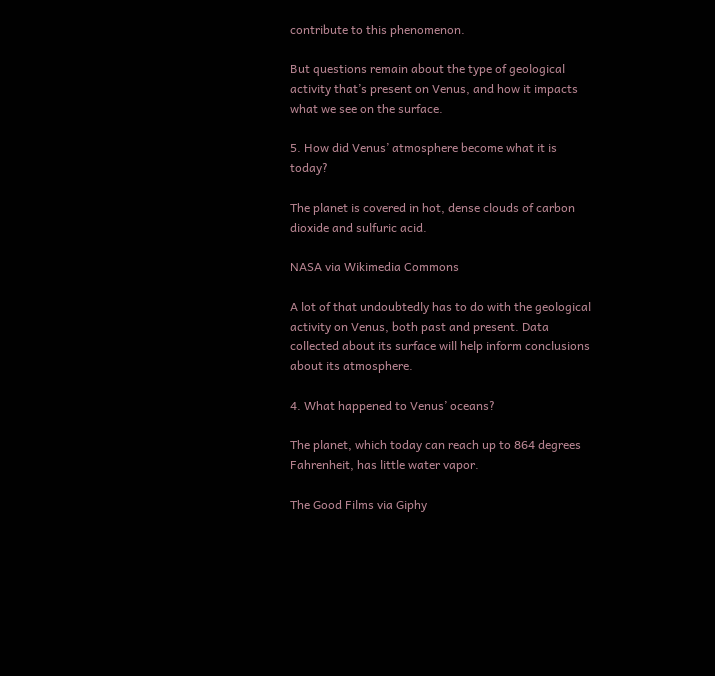contribute to this phenomenon.

But questions remain about the type of geological activity that’s present on Venus, and how it impacts what we see on the surface.

5. How did Venus’ atmosphere become what it is today?

The planet is covered in hot, dense clouds of carbon dioxide and sulfuric acid.

NASA via Wikimedia Commons

A lot of that undoubtedly has to do with the geological activity on Venus, both past and present. Data collected about its surface will help inform conclusions about its atmosphere.

4. What happened to Venus’ oceans?

The planet, which today can reach up to 864 degrees Fahrenheit, has little water vapor.

The Good Films via Giphy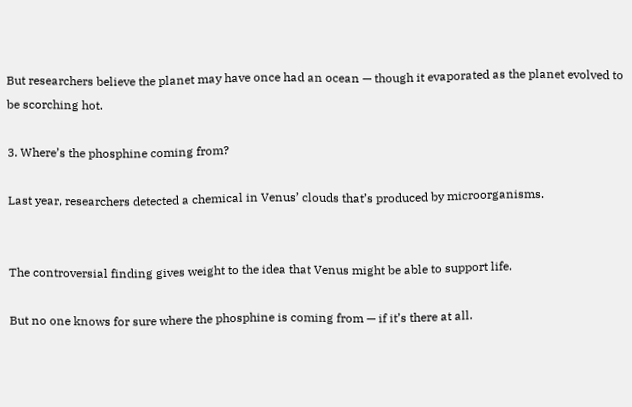But researchers believe the planet may have once had an ocean — though it evaporated as the planet evolved to be scorching hot.

3. Where’s the phosphine coming from?

Last year, researchers detected a chemical in Venus’ clouds that’s produced by microorganisms.


The controversial finding gives weight to the idea that Venus might be able to support life.

But no one knows for sure where the phosphine is coming from — if it’s there at all.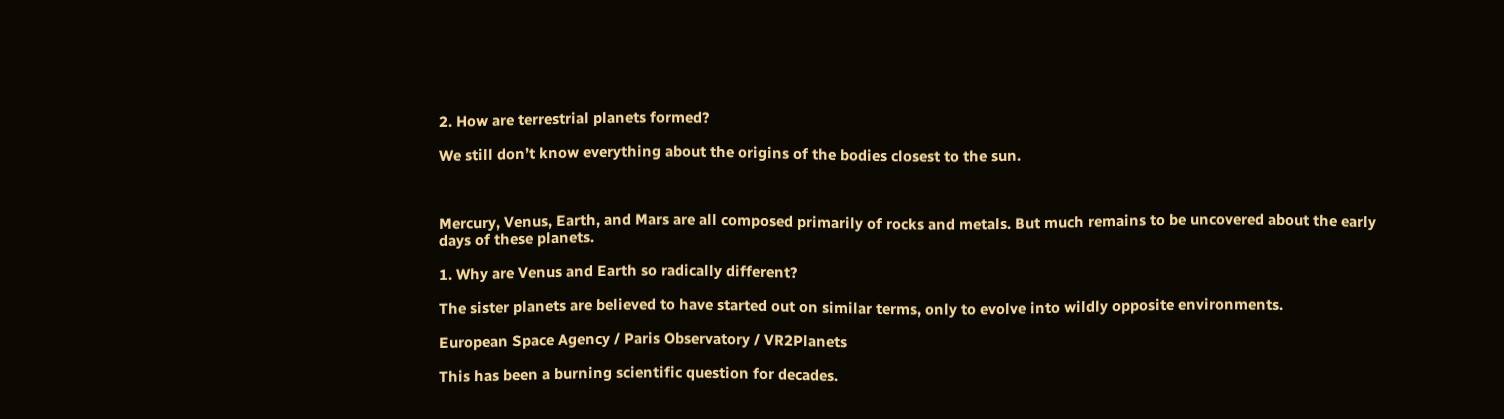2. How are terrestrial planets formed?

We still don’t know everything about the origins of the bodies closest to the sun.



Mercury, Venus, Earth, and Mars are all composed primarily of rocks and metals. But much remains to be uncovered about the early days of these planets.

1. Why are Venus and Earth so radically different?

The sister planets are believed to have started out on similar terms, only to evolve into wildly opposite environments.

European Space Agency / Paris Observatory / VR2Planets

This has been a burning scientific question for decades.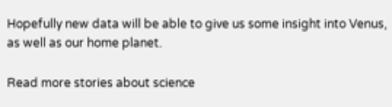Hopefully new data will be able to give us some insight into Venus, as well as our home planet.

Read more stories about science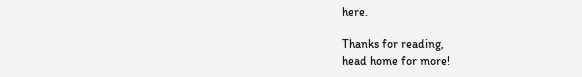here.

Thanks for reading,
head home for more!